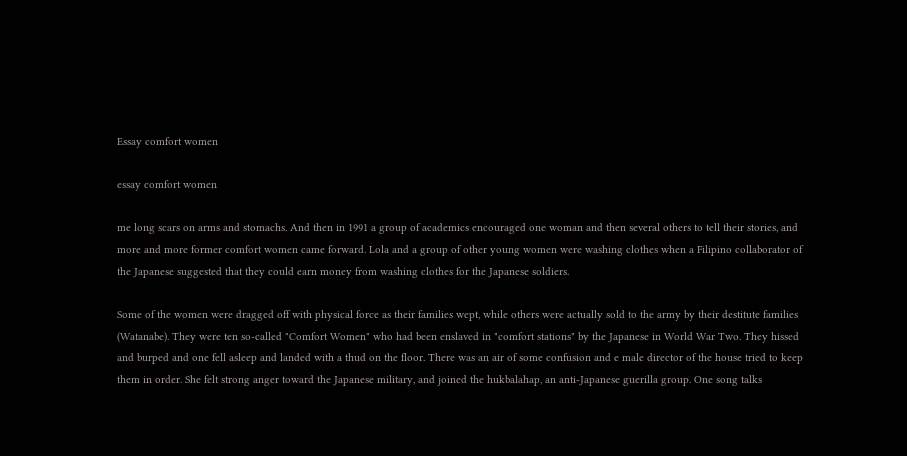Essay comfort women

essay comfort women

me long scars on arms and stomachs. And then in 1991 a group of academics encouraged one woman and then several others to tell their stories, and more and more former comfort women came forward. Lola and a group of other young women were washing clothes when a Filipino collaborator of the Japanese suggested that they could earn money from washing clothes for the Japanese soldiers.

Some of the women were dragged off with physical force as their families wept, while others were actually sold to the army by their destitute families (Watanabe). They were ten so-called "Comfort Women" who had been enslaved in "comfort stations" by the Japanese in World War Two. They hissed and burped and one fell asleep and landed with a thud on the floor. There was an air of some confusion and e male director of the house tried to keep them in order. She felt strong anger toward the Japanese military, and joined the hukbalahap, an anti-Japanese guerilla group. One song talks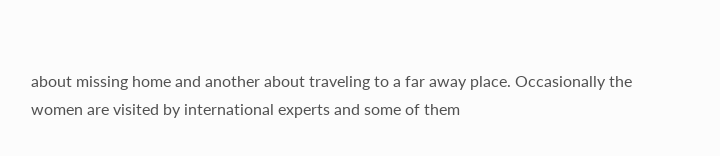about missing home and another about traveling to a far away place. Occasionally the women are visited by international experts and some of them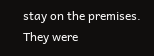stay on the premises. They were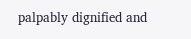palpably dignified and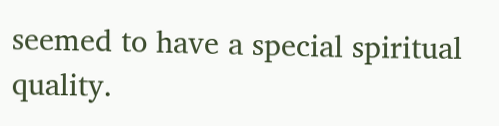seemed to have a special spiritual quality.